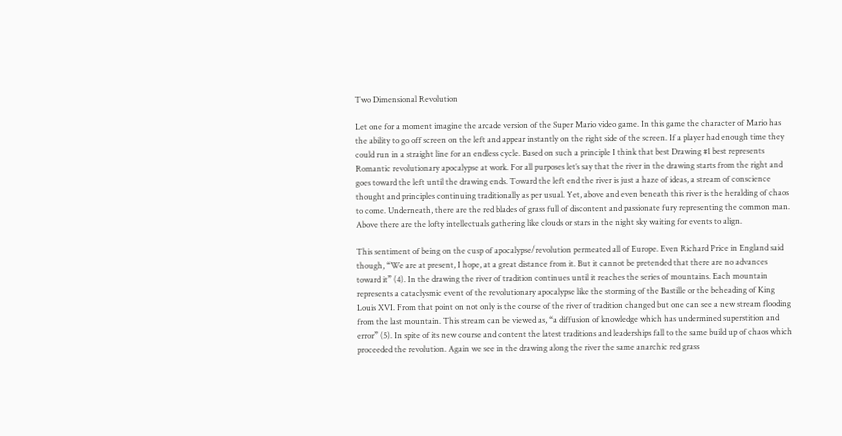Two Dimensional Revolution

Let one for a moment imagine the arcade version of the Super Mario video game. In this game the character of Mario has the ability to go off screen on the left and appear instantly on the right side of the screen. If a player had enough time they could run in a straight line for an endless cycle. Based on such a principle I think that best Drawing #1 best represents Romantic revolutionary apocalypse at work. For all purposes let’s say that the river in the drawing starts from the right and goes toward the left until the drawing ends. Toward the left end the river is just a haze of ideas, a stream of conscience thought and principles continuing traditionally as per usual. Yet, above and even beneath this river is the heralding of chaos to come. Underneath, there are the red blades of grass full of discontent and passionate fury representing the common man. Above there are the lofty intellectuals gathering like clouds or stars in the night sky waiting for events to align.

This sentiment of being on the cusp of apocalypse/revolution permeated all of Europe. Even Richard Price in England said though, “We are at present, I hope, at a great distance from it. But it cannot be pretended that there are no advances toward it” (4). In the drawing the river of tradition continues until it reaches the series of mountains. Each mountain represents a cataclysmic event of the revolutionary apocalypse like the storming of the Bastille or the beheading of King Louis XVI. From that point on not only is the course of the river of tradition changed but one can see a new stream flooding from the last mountain. This stream can be viewed as, “a diffusion of knowledge which has undermined superstition and error” (5). In spite of its new course and content the latest traditions and leaderships fall to the same build up of chaos which proceeded the revolution. Again we see in the drawing along the river the same anarchic red grass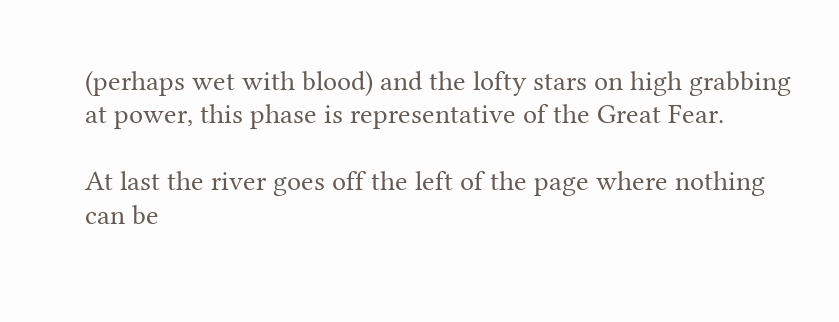(perhaps wet with blood) and the lofty stars on high grabbing at power, this phase is representative of the Great Fear.

At last the river goes off the left of the page where nothing can be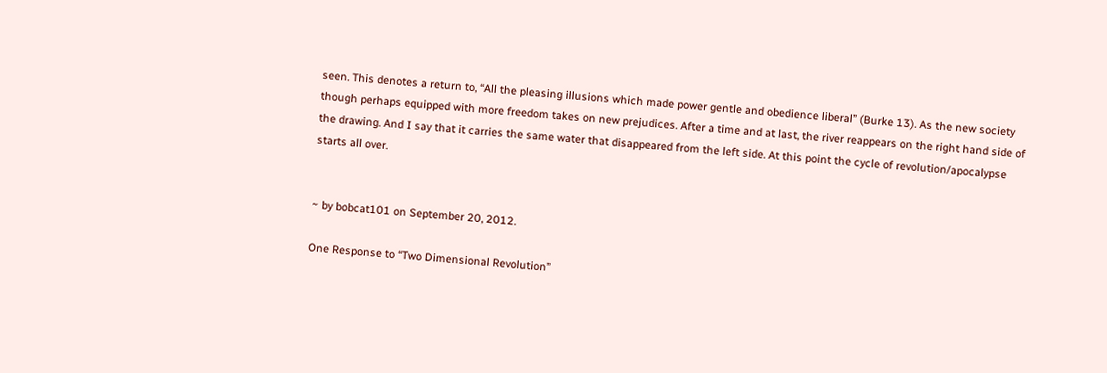seen. This denotes a return to, “All the pleasing illusions which made power gentle and obedience liberal” (Burke 13). As the new society though perhaps equipped with more freedom takes on new prejudices. After a time and at last, the river reappears on the right hand side of the drawing. And I say that it carries the same water that disappeared from the left side. At this point the cycle of revolution/apocalypse starts all over.


~ by bobcat101 on September 20, 2012.

One Response to “Two Dimensional Revolution”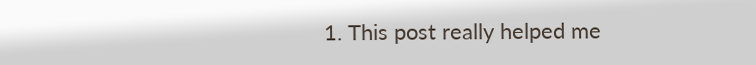1. This post really helped me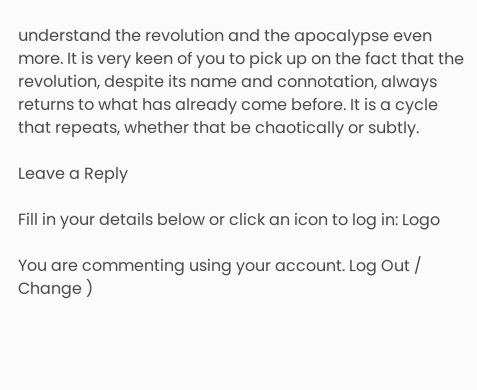understand the revolution and the apocalypse even more. It is very keen of you to pick up on the fact that the revolution, despite its name and connotation, always returns to what has already come before. It is a cycle that repeats, whether that be chaotically or subtly.

Leave a Reply

Fill in your details below or click an icon to log in: Logo

You are commenting using your account. Log Out / Change )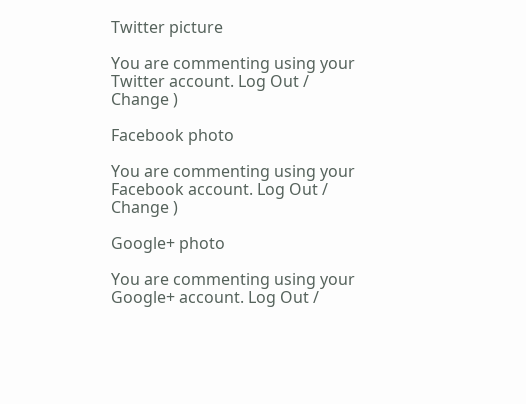Twitter picture

You are commenting using your Twitter account. Log Out / Change )

Facebook photo

You are commenting using your Facebook account. Log Out / Change )

Google+ photo

You are commenting using your Google+ account. Log Out /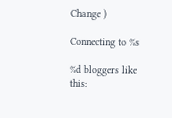Change )

Connecting to %s

%d bloggers like this: